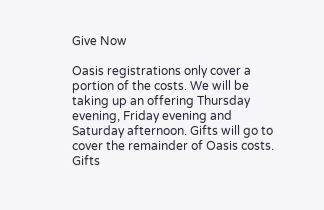Give Now

Oasis registrations only cover a portion of the costs. We will be taking up an offering Thursday evening, Friday evening and Saturday afternoon. Gifts will go to cover the remainder of Oasis costs. Gifts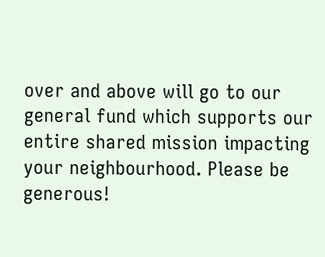over and above will go to our general fund which supports our entire shared mission impacting your neighbourhood. Please be generous!